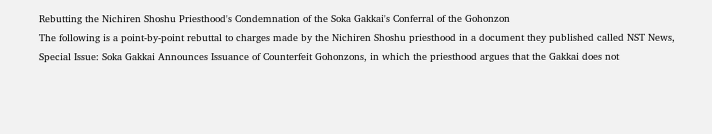Rebutting the Nichiren Shoshu Priesthood's Condemnation of the Soka Gakkai's Conferral of the Gohonzon
The following is a point-by-point rebuttal to charges made by the Nichiren Shoshu priesthood in a document they published called NST News, Special Issue: Soka Gakkai Announces Issuance of Counterfeit Gohonzons, in which the priesthood argues that the Gakkai does not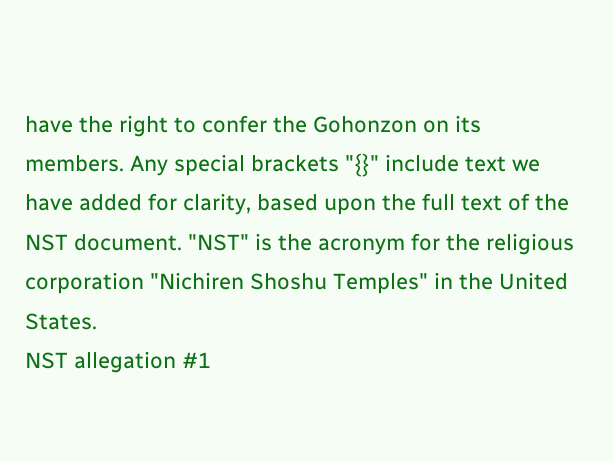have the right to confer the Gohonzon on its members. Any special brackets "{}" include text we have added for clarity, based upon the full text of the NST document. "NST" is the acronym for the religious corporation "Nichiren Shoshu Temples" in the United States.
NST allegation #1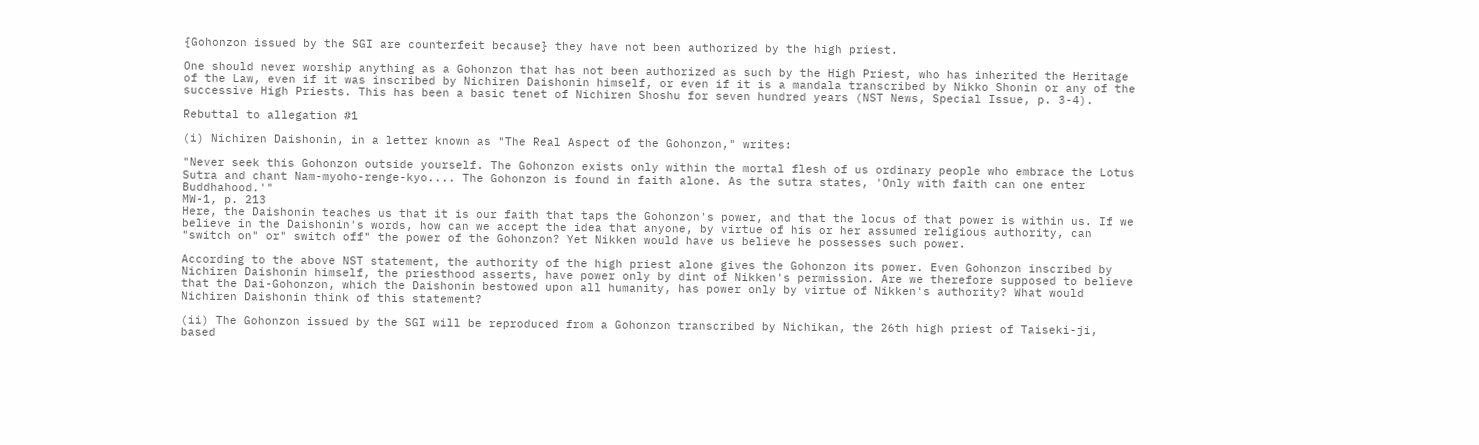{Gohonzon issued by the SGI are counterfeit because} they have not been authorized by the high priest.

One should never worship anything as a Gohonzon that has not been authorized as such by the High Priest, who has inherited the Heritage of the Law, even if it was inscribed by Nichiren Daishonin himself, or even if it is a mandala transcribed by Nikko Shonin or any of the successive High Priests. This has been a basic tenet of Nichiren Shoshu for seven hundred years (NST News, Special Issue, p. 3-4).

Rebuttal to allegation #1

(i) Nichiren Daishonin, in a letter known as "The Real Aspect of the Gohonzon," writes:

"Never seek this Gohonzon outside yourself. The Gohonzon exists only within the mortal flesh of us ordinary people who embrace the Lotus Sutra and chant Nam-myoho-renge-kyo.... The Gohonzon is found in faith alone. As the sutra states, 'Only with faith can one enter Buddhahood.'"
MW-1, p. 213
Here, the Daishonin teaches us that it is our faith that taps the Gohonzon's power, and that the locus of that power is within us. If we believe in the Daishonin's words, how can we accept the idea that anyone, by virtue of his or her assumed religious authority, can "switch on" or" switch off" the power of the Gohonzon? Yet Nikken would have us believe he possesses such power.

According to the above NST statement, the authority of the high priest alone gives the Gohonzon its power. Even Gohonzon inscribed by Nichiren Daishonin himself, the priesthood asserts, have power only by dint of Nikken's permission. Are we therefore supposed to believe that the Dai-Gohonzon, which the Daishonin bestowed upon all humanity, has power only by virtue of Nikken's authority? What would Nichiren Daishonin think of this statement?

(ii) The Gohonzon issued by the SGI will be reproduced from a Gohonzon transcribed by Nichikan, the 26th high priest of Taiseki-ji, based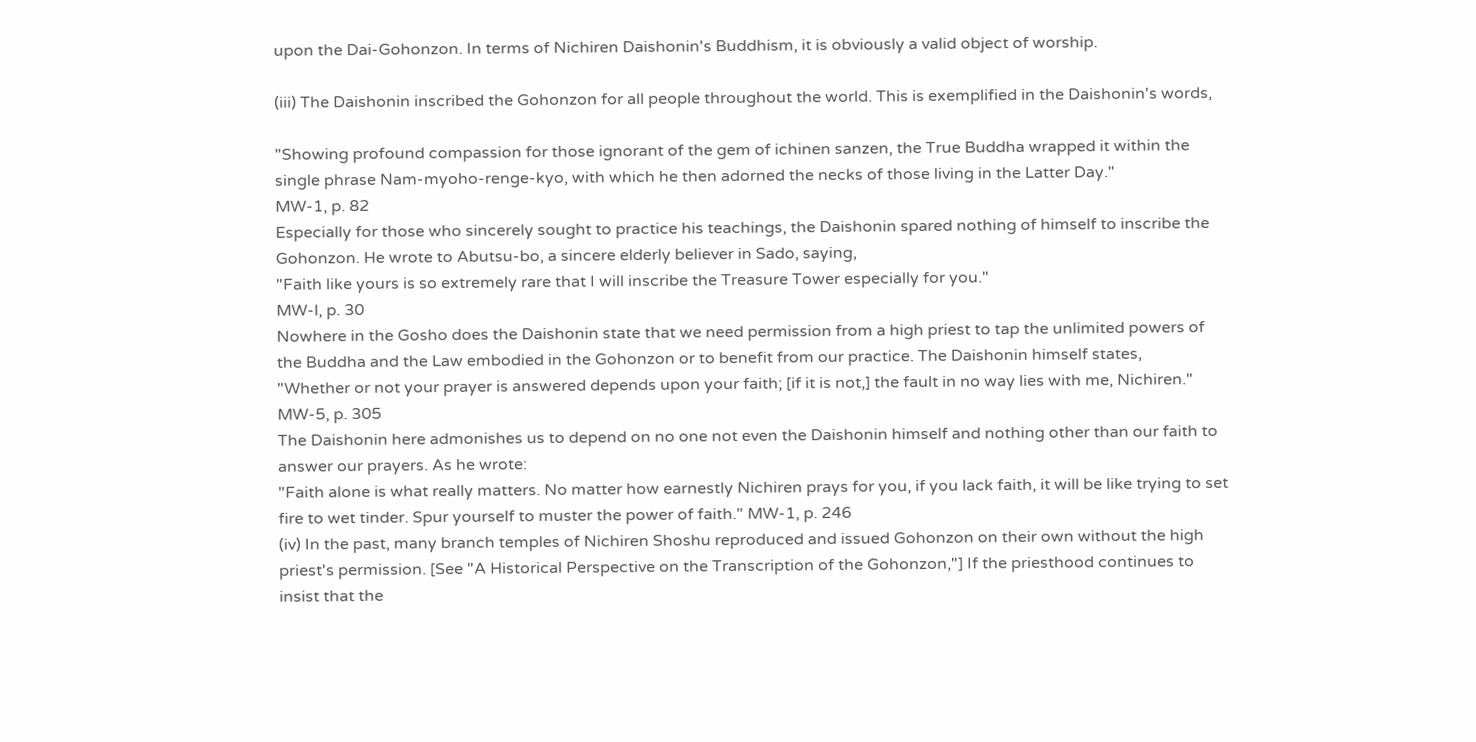upon the Dai-Gohonzon. In terms of Nichiren Daishonin's Buddhism, it is obviously a valid object of worship.

(iii) The Daishonin inscribed the Gohonzon for all people throughout the world. This is exemplified in the Daishonin's words,

"Showing profound compassion for those ignorant of the gem of ichinen sanzen, the True Buddha wrapped it within the single phrase Nam-myoho-renge-kyo, with which he then adorned the necks of those living in the Latter Day."
MW-1, p. 82
Especially for those who sincerely sought to practice his teachings, the Daishonin spared nothing of himself to inscribe the Gohonzon. He wrote to Abutsu-bo, a sincere elderly believer in Sado, saying,
"Faith like yours is so extremely rare that I will inscribe the Treasure Tower especially for you."
MW-l, p. 30
Nowhere in the Gosho does the Daishonin state that we need permission from a high priest to tap the unlimited powers of the Buddha and the Law embodied in the Gohonzon or to benefit from our practice. The Daishonin himself states,
"Whether or not your prayer is answered depends upon your faith; [if it is not,] the fault in no way lies with me, Nichiren."
MW-5, p. 305
The Daishonin here admonishes us to depend on no one not even the Daishonin himself and nothing other than our faith to answer our prayers. As he wrote:
"Faith alone is what really matters. No matter how earnestly Nichiren prays for you, if you lack faith, it will be like trying to set fire to wet tinder. Spur yourself to muster the power of faith." MW-1, p. 246
(iv) In the past, many branch temples of Nichiren Shoshu reproduced and issued Gohonzon on their own without the high priest's permission. [See "A Historical Perspective on the Transcription of the Gohonzon,"] If the priesthood continues to insist that the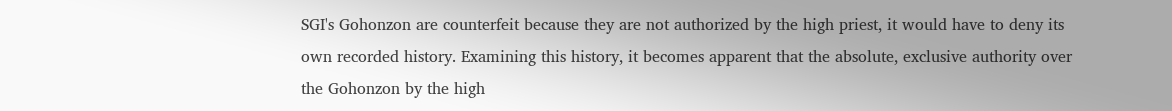SGI's Gohonzon are counterfeit because they are not authorized by the high priest, it would have to deny its own recorded history. Examining this history, it becomes apparent that the absolute, exclusive authority over the Gohonzon by the high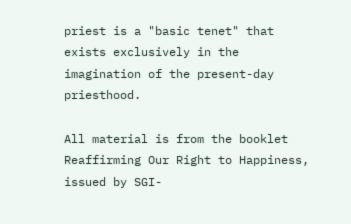priest is a "basic tenet" that exists exclusively in the imagination of the present-day priesthood.

All material is from the booklet Reaffirming Our Right to Happiness, issued by SGI-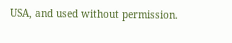USA, and used without permission.